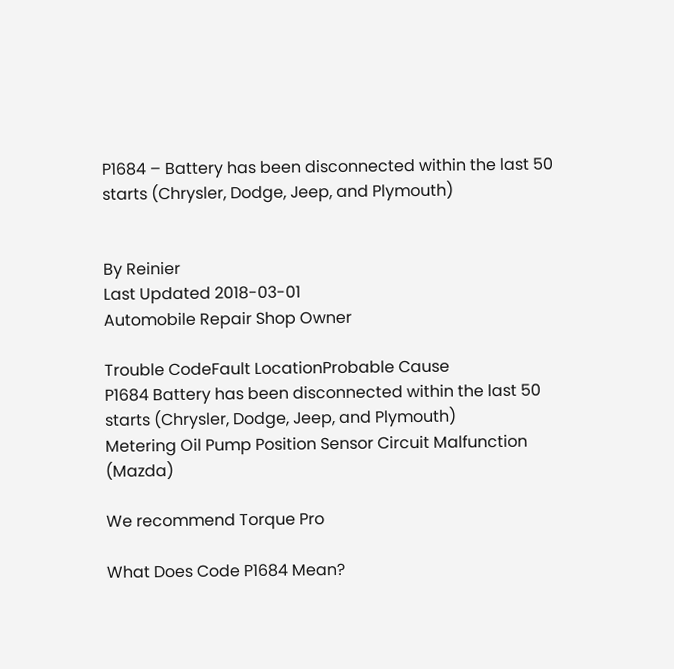P1684 – Battery has been disconnected within the last 50 starts (Chrysler, Dodge, Jeep, and Plymouth)


By Reinier
Last Updated 2018-03-01
Automobile Repair Shop Owner

Trouble CodeFault LocationProbable Cause
P1684 Battery has been disconnected within the last 50 starts (Chrysler, Dodge, Jeep, and Plymouth)
Metering Oil Pump Position Sensor Circuit Malfunction (Mazda)

We recommend Torque Pro

What Does Code P1684 Mean?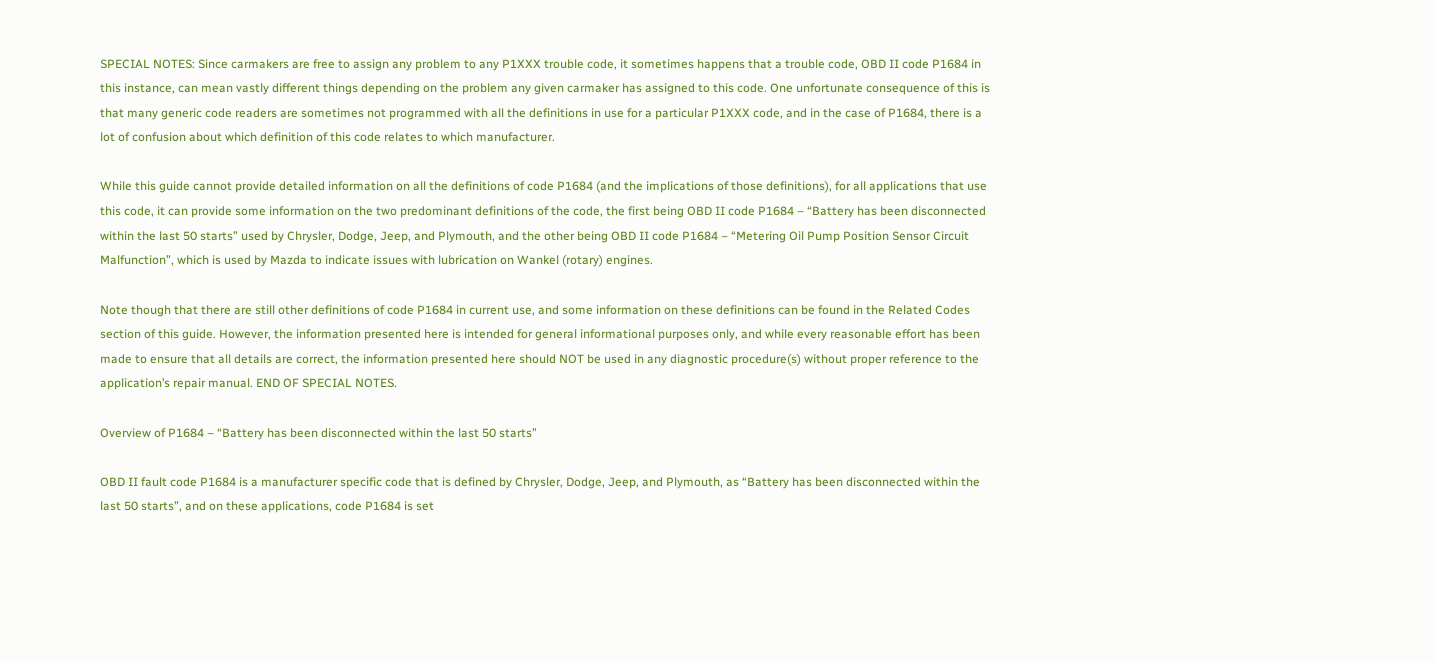SPECIAL NOTES: Since carmakers are free to assign any problem to any P1XXX trouble code, it sometimes happens that a trouble code, OBD II code P1684 in this instance, can mean vastly different things depending on the problem any given carmaker has assigned to this code. One unfortunate consequence of this is that many generic code readers are sometimes not programmed with all the definitions in use for a particular P1XXX code, and in the case of P1684, there is a lot of confusion about which definition of this code relates to which manufacturer.

While this guide cannot provide detailed information on all the definitions of code P1684 (and the implications of those definitions), for all applications that use this code, it can provide some information on the two predominant definitions of the code, the first being OBD II code P1684 – “Battery has been disconnected within the last 50 starts” used by Chrysler, Dodge, Jeep, and Plymouth, and the other being OBD II code P1684 – “Metering Oil Pump Position Sensor Circuit Malfunction”, which is used by Mazda to indicate issues with lubrication on Wankel (rotary) engines.

Note though that there are still other definitions of code P1684 in current use, and some information on these definitions can be found in the Related Codes section of this guide. However, the information presented here is intended for general informational purposes only, and while every reasonable effort has been made to ensure that all details are correct, the information presented here should NOT be used in any diagnostic procedure(s) without proper reference to the application’s repair manual. END OF SPECIAL NOTES.

Overview of P1684 – “Battery has been disconnected within the last 50 starts”

OBD II fault code P1684 is a manufacturer specific code that is defined by Chrysler, Dodge, Jeep, and Plymouth, as “Battery has been disconnected within the last 50 starts”, and on these applications, code P1684 is set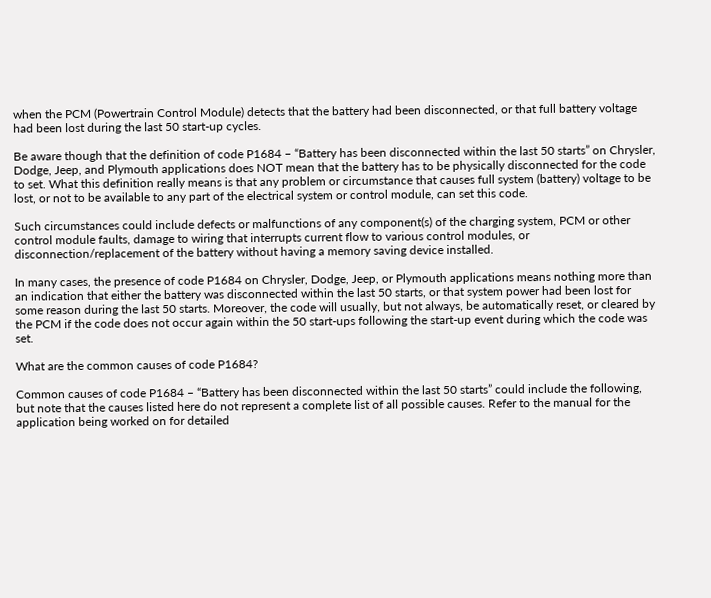when the PCM (Powertrain Control Module) detects that the battery had been disconnected, or that full battery voltage had been lost during the last 50 start-up cycles.

Be aware though that the definition of code P1684 – “Battery has been disconnected within the last 50 starts” on Chrysler, Dodge, Jeep, and Plymouth applications does NOT mean that the battery has to be physically disconnected for the code to set. What this definition really means is that any problem or circumstance that causes full system (battery) voltage to be lost, or not to be available to any part of the electrical system or control module, can set this code.

Such circumstances could include defects or malfunctions of any component(s) of the charging system, PCM or other control module faults, damage to wiring that interrupts current flow to various control modules, or disconnection/replacement of the battery without having a memory saving device installed.

In many cases, the presence of code P1684 on Chrysler, Dodge, Jeep, or Plymouth applications means nothing more than an indication that either the battery was disconnected within the last 50 starts, or that system power had been lost for some reason during the last 50 starts. Moreover, the code will usually, but not always, be automatically reset, or cleared by the PCM if the code does not occur again within the 50 start-ups following the start-up event during which the code was set.

What are the common causes of code P1684?

Common causes of code P1684 – “Battery has been disconnected within the last 50 starts” could include the following, but note that the causes listed here do not represent a complete list of all possible causes. Refer to the manual for the application being worked on for detailed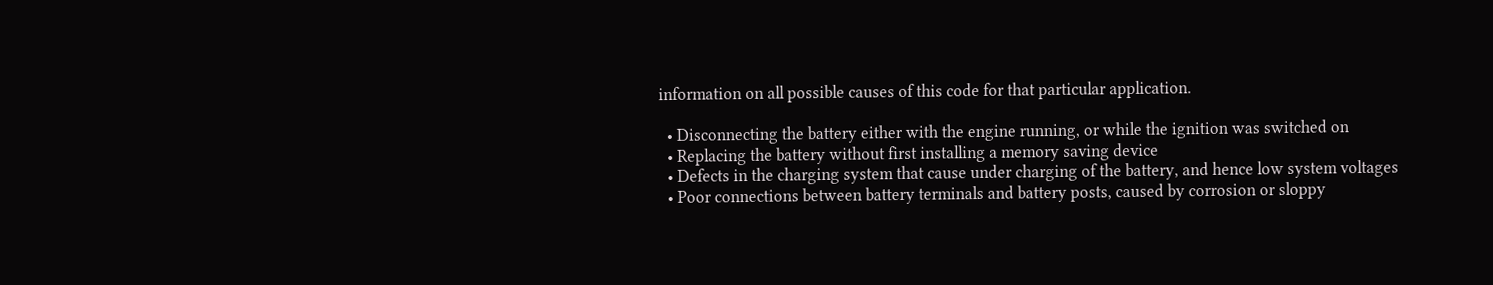information on all possible causes of this code for that particular application.

  • Disconnecting the battery either with the engine running, or while the ignition was switched on
  • Replacing the battery without first installing a memory saving device
  • Defects in the charging system that cause under charging of the battery, and hence low system voltages
  • Poor connections between battery terminals and battery posts, caused by corrosion or sloppy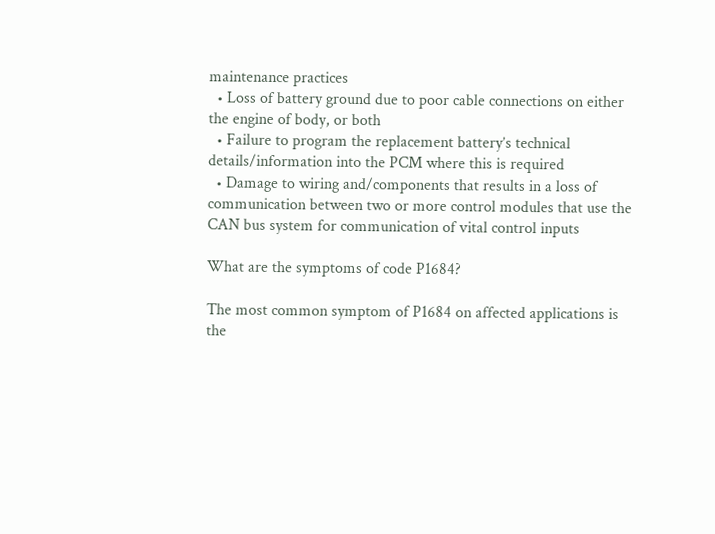maintenance practices
  • Loss of battery ground due to poor cable connections on either the engine of body, or both
  • Failure to program the replacement battery’s technical details/information into the PCM where this is required
  • Damage to wiring and/components that results in a loss of communication between two or more control modules that use the CAN bus system for communication of vital control inputs

What are the symptoms of code P1684?

The most common symptom of P1684 on affected applications is the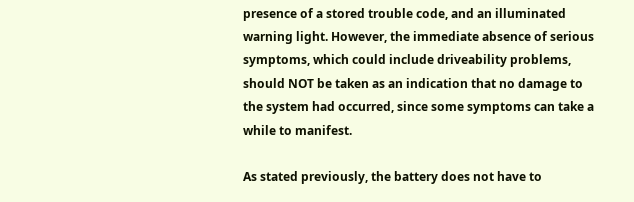presence of a stored trouble code, and an illuminated warning light. However, the immediate absence of serious symptoms, which could include driveability problems, should NOT be taken as an indication that no damage to the system had occurred, since some symptoms can take a while to manifest.

As stated previously, the battery does not have to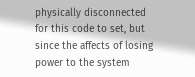physically disconnected for this code to set, but since the affects of losing power to the system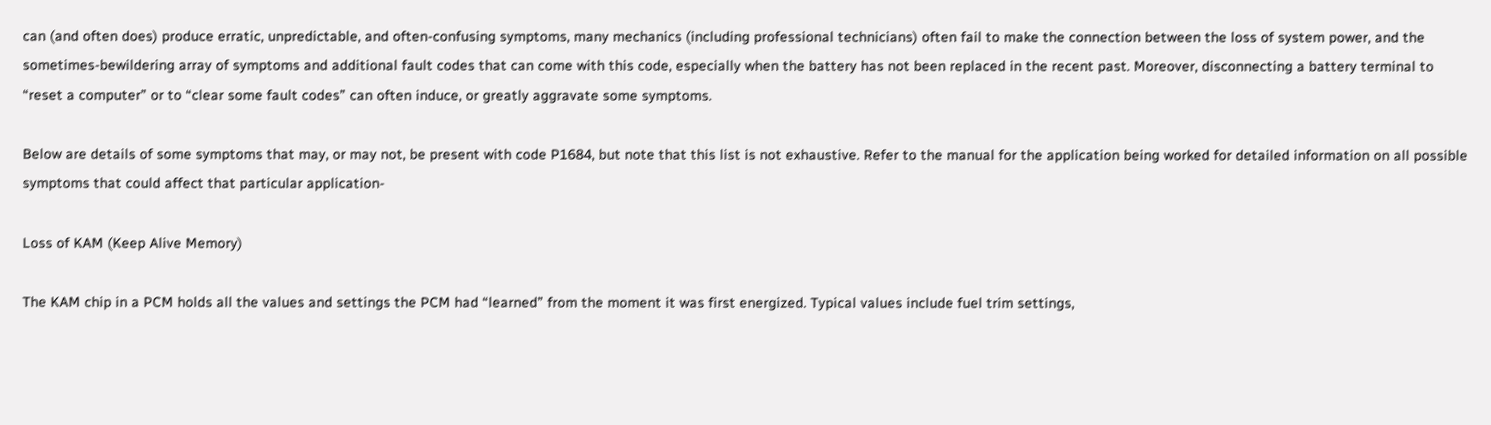can (and often does) produce erratic, unpredictable, and often-confusing symptoms, many mechanics (including professional technicians) often fail to make the connection between the loss of system power, and the sometimes-bewildering array of symptoms and additional fault codes that can come with this code, especially when the battery has not been replaced in the recent past. Moreover, disconnecting a battery terminal to “reset a computer” or to “clear some fault codes” can often induce, or greatly aggravate some symptoms.

Below are details of some symptoms that may, or may not, be present with code P1684, but note that this list is not exhaustive. Refer to the manual for the application being worked for detailed information on all possible symptoms that could affect that particular application-

Loss of KAM (Keep Alive Memory)

The KAM chip in a PCM holds all the values and settings the PCM had “learned” from the moment it was first energized. Typical values include fuel trim settings,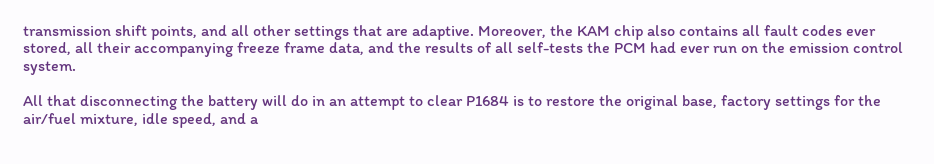transmission shift points, and all other settings that are adaptive. Moreover, the KAM chip also contains all fault codes ever stored, all their accompanying freeze frame data, and the results of all self-tests the PCM had ever run on the emission control system.

All that disconnecting the battery will do in an attempt to clear P1684 is to restore the original base, factory settings for the air/fuel mixture, idle speed, and a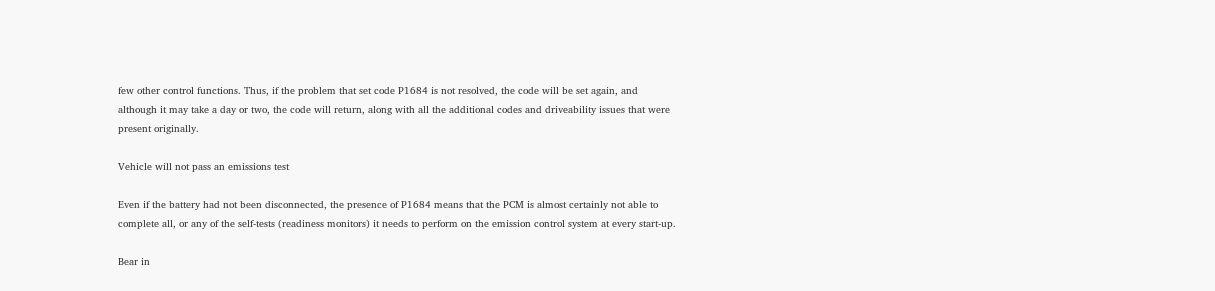few other control functions. Thus, if the problem that set code P1684 is not resolved, the code will be set again, and although it may take a day or two, the code will return, along with all the additional codes and driveability issues that were present originally.

Vehicle will not pass an emissions test

Even if the battery had not been disconnected, the presence of P1684 means that the PCM is almost certainly not able to complete all, or any of the self-tests (readiness monitors) it needs to perform on the emission control system at every start-up.

Bear in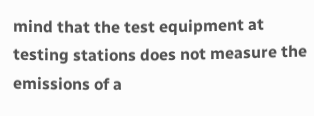mind that the test equipment at testing stations does not measure the emissions of a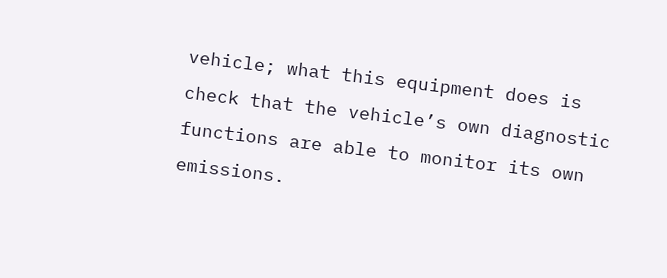vehicle; what this equipment does is check that the vehicle’s own diagnostic functions are able to monitor its own emissions.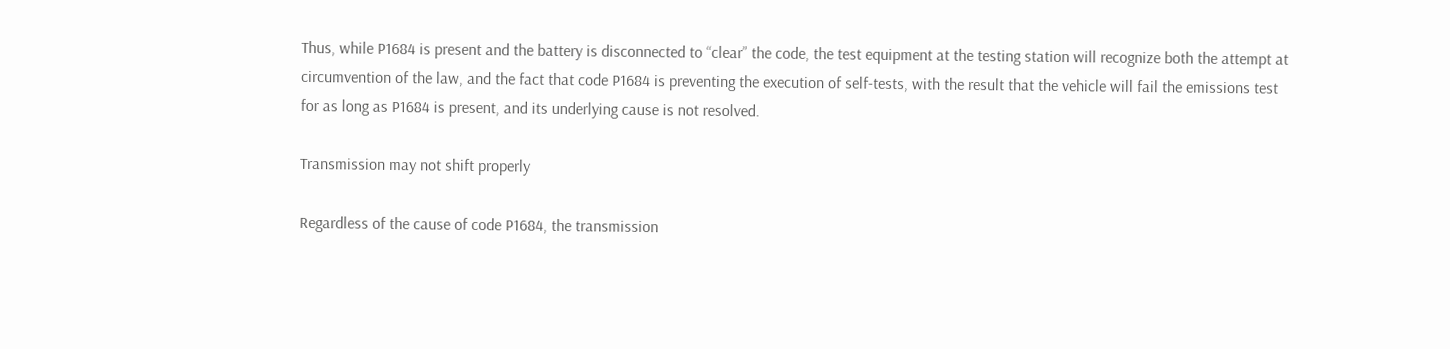Thus, while P1684 is present and the battery is disconnected to “clear” the code, the test equipment at the testing station will recognize both the attempt at circumvention of the law, and the fact that code P1684 is preventing the execution of self-tests, with the result that the vehicle will fail the emissions test for as long as P1684 is present, and its underlying cause is not resolved.

Transmission may not shift properly

Regardless of the cause of code P1684, the transmission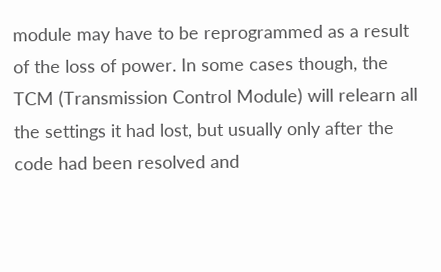module may have to be reprogrammed as a result of the loss of power. In some cases though, the TCM (Transmission Control Module) will relearn all the settings it had lost, but usually only after the code had been resolved and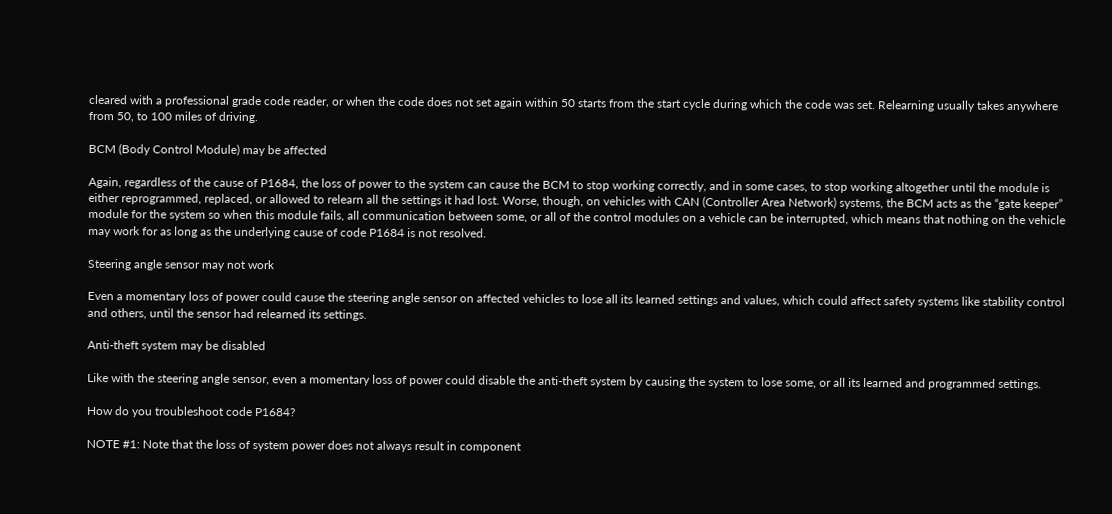cleared with a professional grade code reader, or when the code does not set again within 50 starts from the start cycle during which the code was set. Relearning usually takes anywhere from 50, to 100 miles of driving.

BCM (Body Control Module) may be affected

Again, regardless of the cause of P1684, the loss of power to the system can cause the BCM to stop working correctly, and in some cases, to stop working altogether until the module is either reprogrammed, replaced, or allowed to relearn all the settings it had lost. Worse, though, on vehicles with CAN (Controller Area Network) systems, the BCM acts as the “gate keeper” module for the system so when this module fails, all communication between some, or all of the control modules on a vehicle can be interrupted, which means that nothing on the vehicle may work for as long as the underlying cause of code P1684 is not resolved.

Steering angle sensor may not work

Even a momentary loss of power could cause the steering angle sensor on affected vehicles to lose all its learned settings and values, which could affect safety systems like stability control and others, until the sensor had relearned its settings.

Anti-theft system may be disabled

Like with the steering angle sensor, even a momentary loss of power could disable the anti-theft system by causing the system to lose some, or all its learned and programmed settings.

How do you troubleshoot code P1684?

NOTE #1: Note that the loss of system power does not always result in component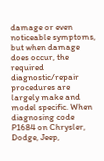damage or even noticeable symptoms, but when damage does occur, the required diagnostic/repair procedures are largely make and model specific. When diagnosing code P1684 on Chrysler, Dodge, Jeep,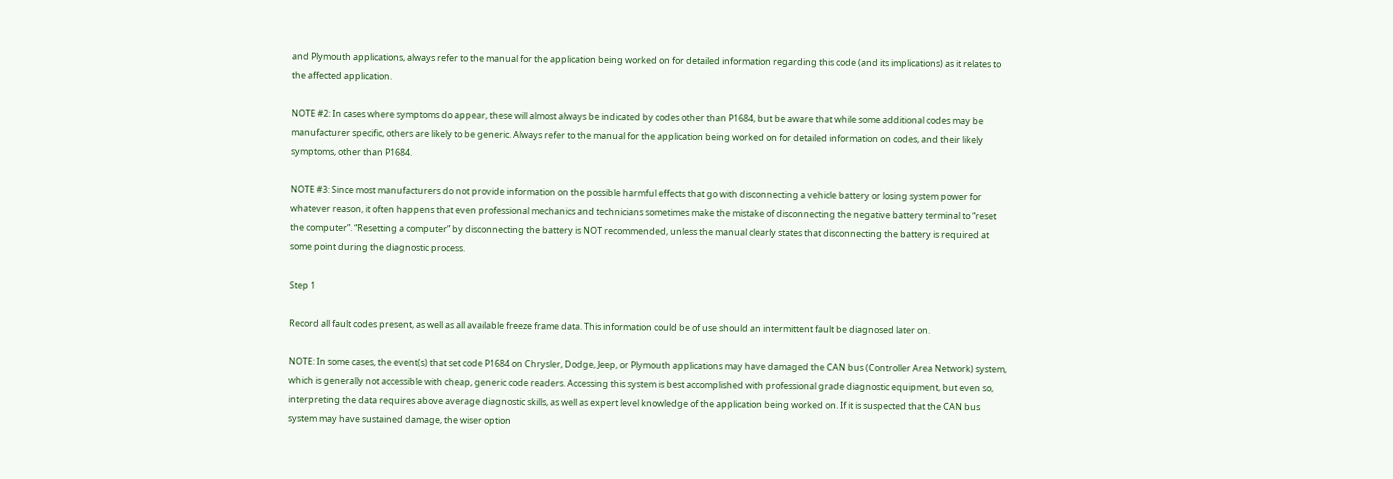and Plymouth applications, always refer to the manual for the application being worked on for detailed information regarding this code (and its implications) as it relates to the affected application.

NOTE #2: In cases where symptoms do appear, these will almost always be indicated by codes other than P1684, but be aware that while some additional codes may be manufacturer specific, others are likely to be generic. Always refer to the manual for the application being worked on for detailed information on codes, and their likely symptoms, other than P1684.

NOTE #3: Since most manufacturers do not provide information on the possible harmful effects that go with disconnecting a vehicle battery or losing system power for whatever reason, it often happens that even professional mechanics and technicians sometimes make the mistake of disconnecting the negative battery terminal to “reset the computer”. “Resetting a computer” by disconnecting the battery is NOT recommended, unless the manual clearly states that disconnecting the battery is required at some point during the diagnostic process.

Step 1

Record all fault codes present, as well as all available freeze frame data. This information could be of use should an intermittent fault be diagnosed later on.

NOTE: In some cases, the event(s) that set code P1684 on Chrysler, Dodge, Jeep, or Plymouth applications may have damaged the CAN bus (Controller Area Network) system, which is generally not accessible with cheap, generic code readers. Accessing this system is best accomplished with professional grade diagnostic equipment, but even so, interpreting the data requires above average diagnostic skills, as well as expert level knowledge of the application being worked on. If it is suspected that the CAN bus system may have sustained damage, the wiser option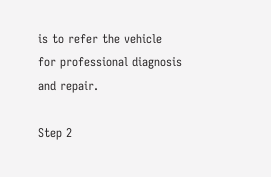is to refer the vehicle for professional diagnosis and repair.

Step 2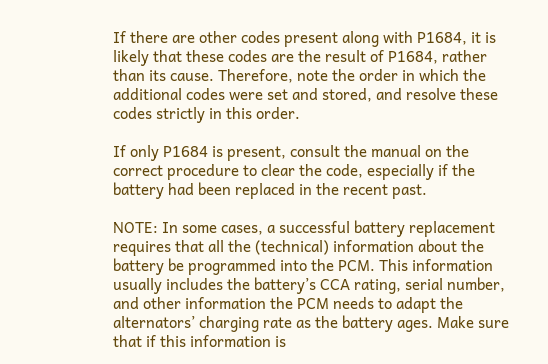If there are other codes present along with P1684, it is likely that these codes are the result of P1684, rather than its cause. Therefore, note the order in which the additional codes were set and stored, and resolve these codes strictly in this order.

If only P1684 is present, consult the manual on the correct procedure to clear the code, especially if the battery had been replaced in the recent past.

NOTE: In some cases, a successful battery replacement requires that all the (technical) information about the battery be programmed into the PCM. This information usually includes the battery’s CCA rating, serial number, and other information the PCM needs to adapt the alternators’ charging rate as the battery ages. Make sure that if this information is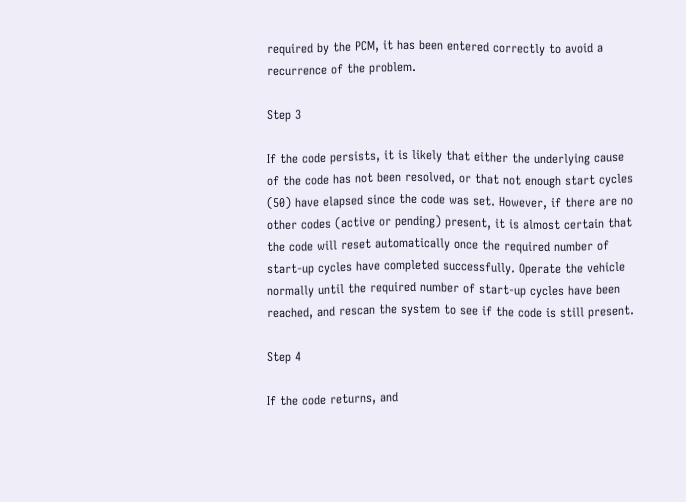required by the PCM, it has been entered correctly to avoid a recurrence of the problem.

Step 3

If the code persists, it is likely that either the underlying cause of the code has not been resolved, or that not enough start cycles (50) have elapsed since the code was set. However, if there are no other codes (active or pending) present, it is almost certain that the code will reset automatically once the required number of start-up cycles have completed successfully. Operate the vehicle normally until the required number of start-up cycles have been reached, and rescan the system to see if the code is still present.

Step 4

If the code returns, and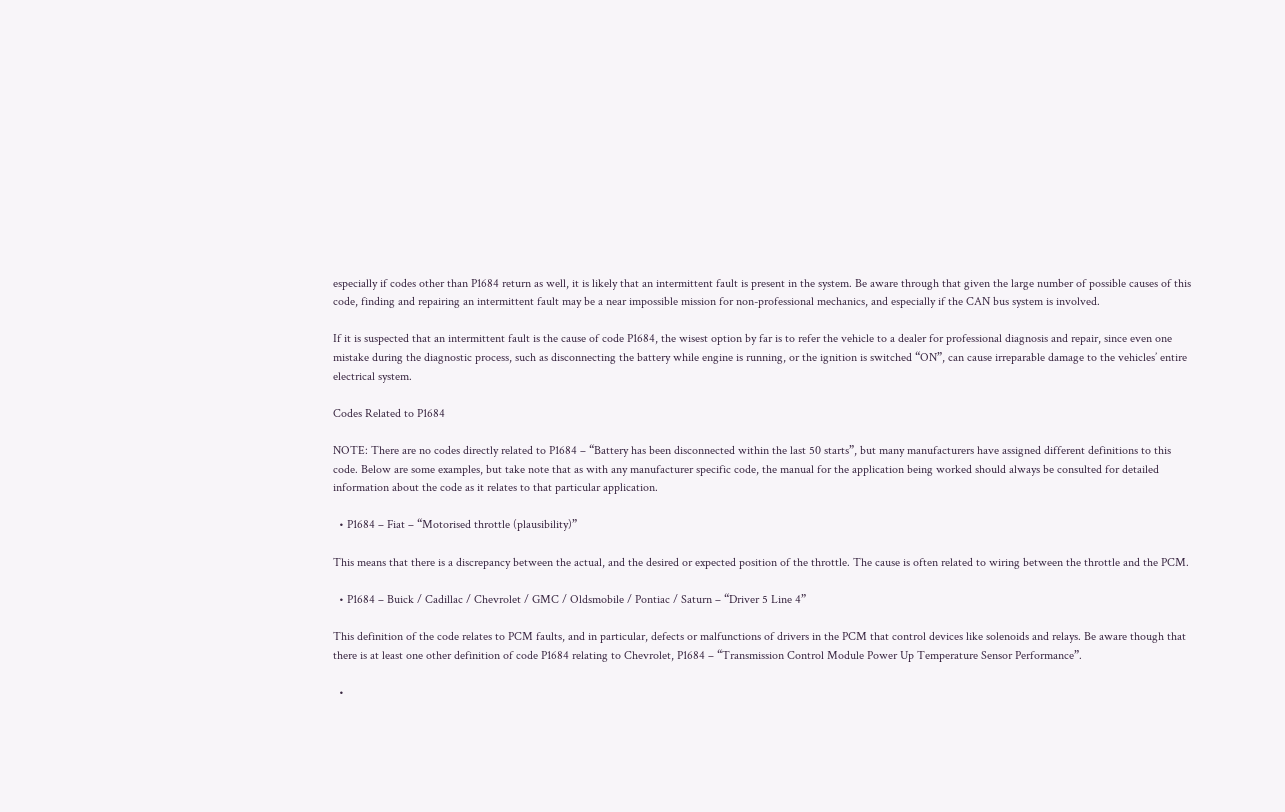especially if codes other than P1684 return as well, it is likely that an intermittent fault is present in the system. Be aware through that given the large number of possible causes of this code, finding and repairing an intermittent fault may be a near impossible mission for non-professional mechanics, and especially if the CAN bus system is involved.

If it is suspected that an intermittent fault is the cause of code P1684, the wisest option by far is to refer the vehicle to a dealer for professional diagnosis and repair, since even one mistake during the diagnostic process, such as disconnecting the battery while engine is running, or the ignition is switched “ON”, can cause irreparable damage to the vehicles’ entire electrical system.

Codes Related to P1684

NOTE: There are no codes directly related to P1684 – “Battery has been disconnected within the last 50 starts”, but many manufacturers have assigned different definitions to this code. Below are some examples, but take note that as with any manufacturer specific code, the manual for the application being worked should always be consulted for detailed information about the code as it relates to that particular application.

  • P1684 – Fiat – “Motorised throttle (plausibility)”

This means that there is a discrepancy between the actual, and the desired or expected position of the throttle. The cause is often related to wiring between the throttle and the PCM.

  • P1684 – Buick / Cadillac / Chevrolet / GMC / Oldsmobile / Pontiac / Saturn – “Driver 5 Line 4”

This definition of the code relates to PCM faults, and in particular, defects or malfunctions of drivers in the PCM that control devices like solenoids and relays. Be aware though that there is at least one other definition of code P1684 relating to Chevrolet, P1684 – “Transmission Control Module Power Up Temperature Sensor Performance”.

  •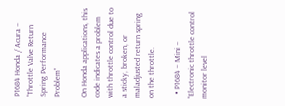P1684 Honda / Acura – “Throttle Valve Return Spring Performance Problem”

On Honda applications, this code indicates a problem with throttle control due to a sticky, broken, or maladjusted return spring on the throttle.

  • P1684 – Mini – “Electronic throttle control monitor level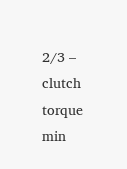2/3 – clutch torque min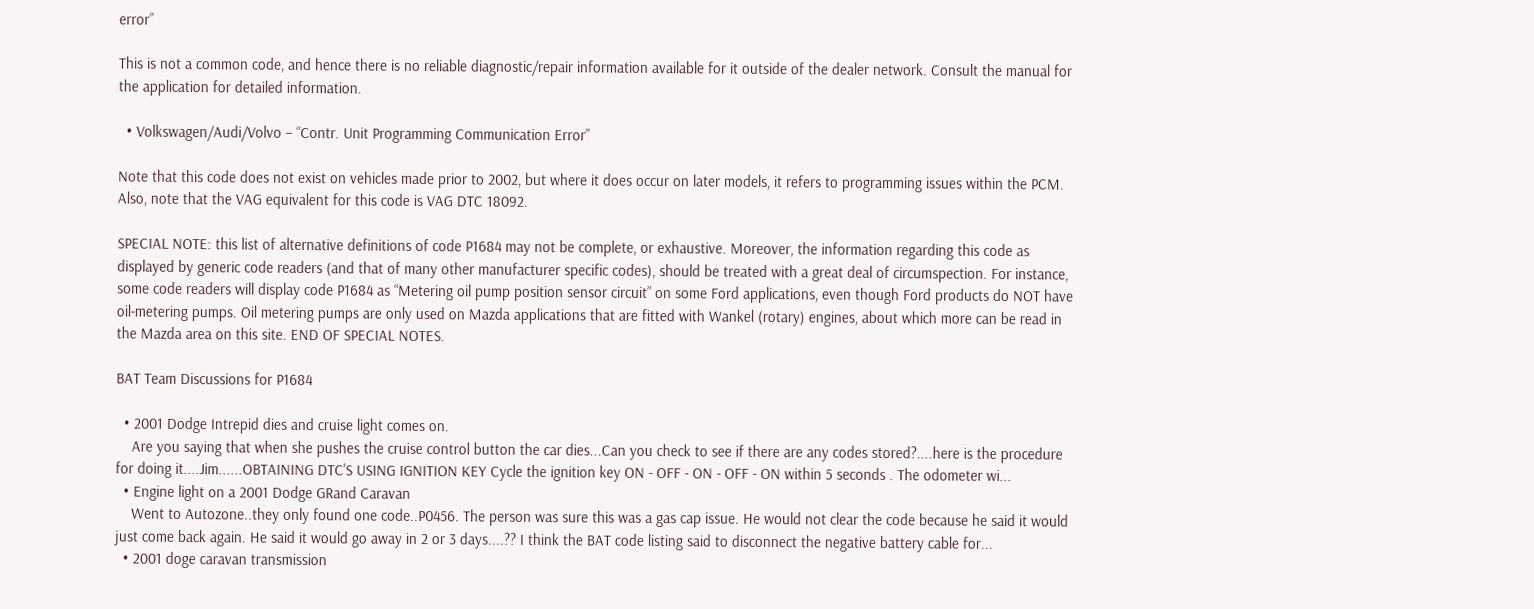error”

This is not a common code, and hence there is no reliable diagnostic/repair information available for it outside of the dealer network. Consult the manual for the application for detailed information.

  • Volkswagen/Audi/Volvo – “Contr. Unit Programming Communication Error”

Note that this code does not exist on vehicles made prior to 2002, but where it does occur on later models, it refers to programming issues within the PCM. Also, note that the VAG equivalent for this code is VAG DTC 18092.

SPECIAL NOTE: this list of alternative definitions of code P1684 may not be complete, or exhaustive. Moreover, the information regarding this code as displayed by generic code readers (and that of many other manufacturer specific codes), should be treated with a great deal of circumspection. For instance, some code readers will display code P1684 as “Metering oil pump position sensor circuit” on some Ford applications, even though Ford products do NOT have oil-metering pumps. Oil metering pumps are only used on Mazda applications that are fitted with Wankel (rotary) engines, about which more can be read in the Mazda area on this site. END OF SPECIAL NOTES.

BAT Team Discussions for P1684

  • 2001 Dodge Intrepid dies and cruise light comes on.
    Are you saying that when she pushes the cruise control button the car dies...Can you check to see if there are any codes stored?....here is the procedure for doing it....Jim......OBTAINING DTC'S USING IGNITION KEY Cycle the ignition key ON - OFF - ON - OFF - ON within 5 seconds . The odometer wi...
  • Engine light on a 2001 Dodge GRand Caravan
    Went to Autozone..they only found one code..P0456. The person was sure this was a gas cap issue. He would not clear the code because he said it would just come back again. He said it would go away in 2 or 3 days....?? I think the BAT code listing said to disconnect the negative battery cable for...
  • 2001 doge caravan transmission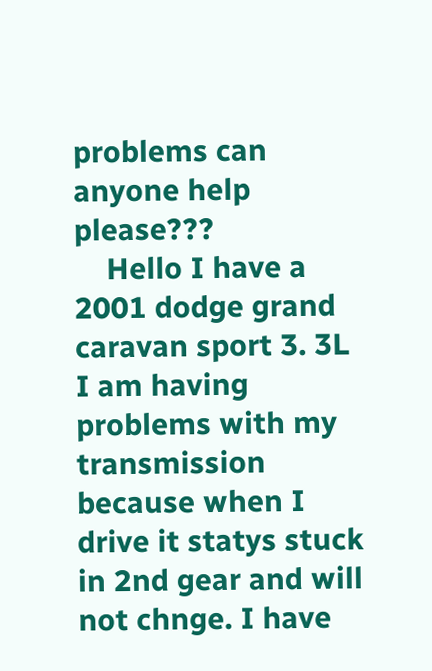problems can anyone help please???
    Hello I have a 2001 dodge grand caravan sport 3. 3L I am having problems with my transmission because when I drive it statys stuck in 2nd gear and will not chnge. I have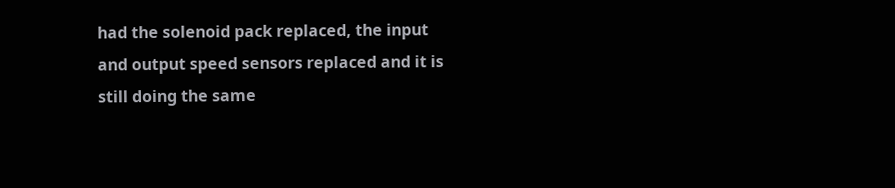had the solenoid pack replaced, the input and output speed sensors replaced and it is still doing the same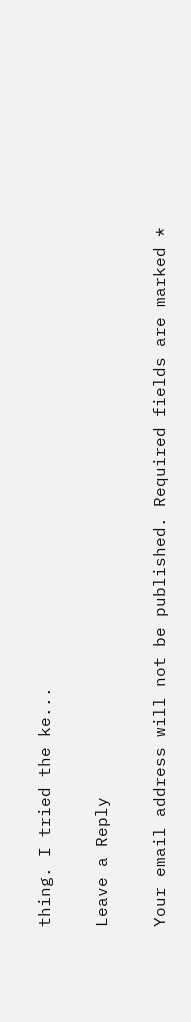thing. I tried the ke...

Leave a Reply

Your email address will not be published. Required fields are marked *